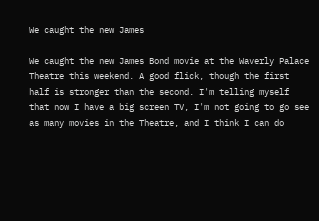We caught the new James

We caught the new James Bond movie at the Waverly Palace Theatre this weekend. A good flick, though the first half is stronger than the second. I'm telling myself that now I have a big screen TV, I'm not going to go see as many movies in the Theatre, and I think I can do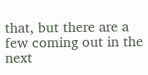that, but there are a few coming out in the next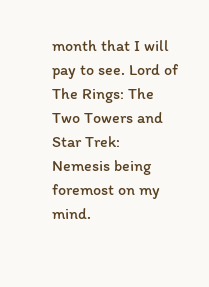month that I will pay to see. Lord of The Rings: The Two Towers and Star Trek: Nemesis being foremost on my mind.